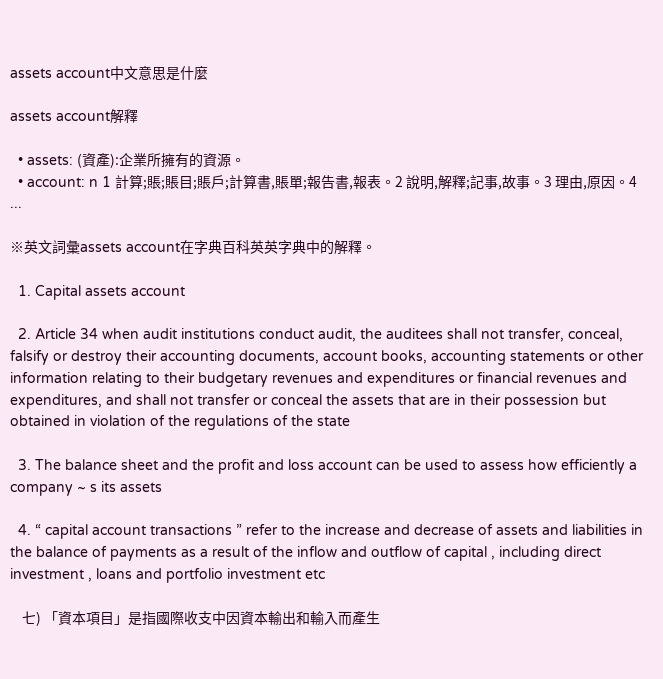assets account中文意思是什麼

assets account解釋

  • assets: (資產):企業所擁有的資源。
  • account: n 1 計算;賬;賬目;賬戶;計算書,賬單;報告書,報表。2 說明,解釋;記事,故事。3 理由,原因。4 ...

※英文詞彙assets account在字典百科英英字典中的解釋。

  1. Capital assets account

  2. Article 34 when audit institutions conduct audit, the auditees shall not transfer, conceal, falsify or destroy their accounting documents, account books, accounting statements or other information relating to their budgetary revenues and expenditures or financial revenues and expenditures, and shall not transfer or conceal the assets that are in their possession but obtained in violation of the regulations of the state

  3. The balance sheet and the profit and loss account can be used to assess how efficiently a company ~ s its assets

  4. “ capital account transactions ” refer to the increase and decrease of assets and liabilities in the balance of payments as a result of the inflow and outflow of capital , including direct investment , loans and portfolio investment etc

    七) 「資本項目」是指國際收支中因資本輸出和輸入而產生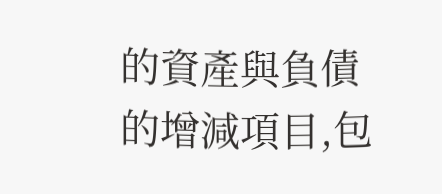的資產與負債的增減項目,包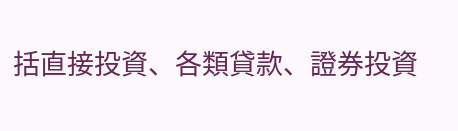括直接投資、各類貸款、證券投資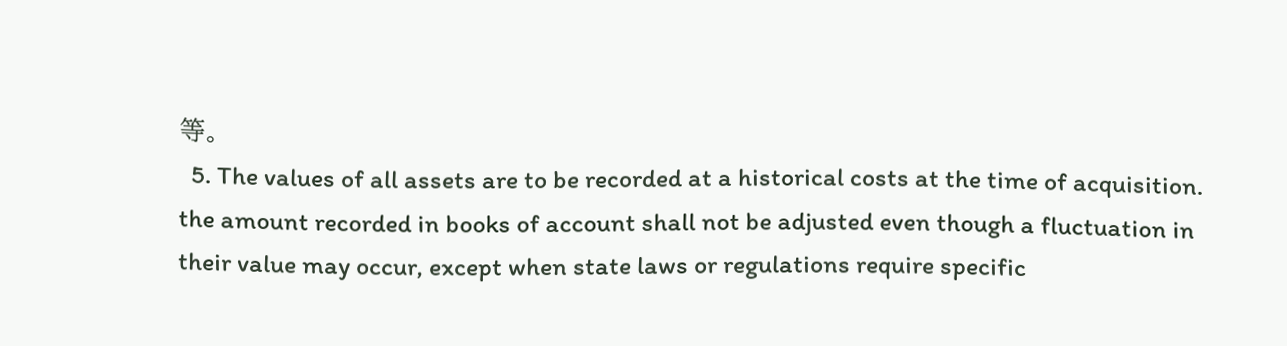等。
  5. The values of all assets are to be recorded at a historical costs at the time of acquisition. the amount recorded in books of account shall not be adjusted even though a fluctuation in their value may occur, except when state laws or regulations require specific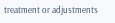treatment or adjustments